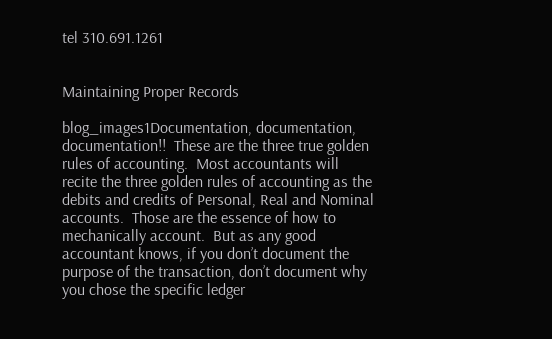tel 310.691.1261


Maintaining Proper Records

blog_images1Documentation, documentation, documentation!!  These are the three true golden rules of accounting.  Most accountants will recite the three golden rules of accounting as the debits and credits of Personal, Real and Nominal accounts.  Those are the essence of how to mechanically account.  But as any good accountant knows, if you don’t document the purpose of the transaction, don’t document why you chose the specific ledger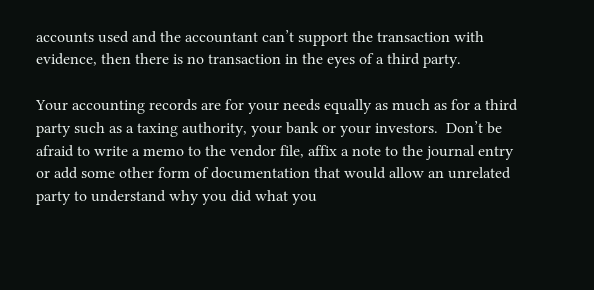accounts used and the accountant can’t support the transaction with evidence, then there is no transaction in the eyes of a third party.

Your accounting records are for your needs equally as much as for a third party such as a taxing authority, your bank or your investors.  Don’t be afraid to write a memo to the vendor file, affix a note to the journal entry or add some other form of documentation that would allow an unrelated party to understand why you did what you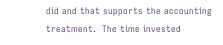did and that supports the accounting treatment.  The time invested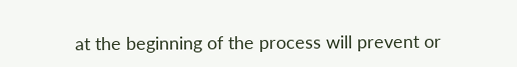at the beginning of the process will prevent or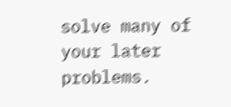solve many of your later problems.